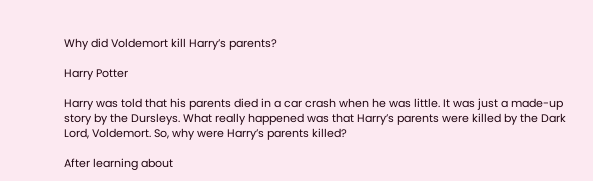Why did Voldemort kill Harry’s parents?

Harry Potter

Harry was told that his parents died in a car crash when he was little. It was just a made-up story by the Dursleys. What really happened was that Harry’s parents were killed by the Dark Lord, Voldemort. So, why were Harry’s parents killed?

After learning about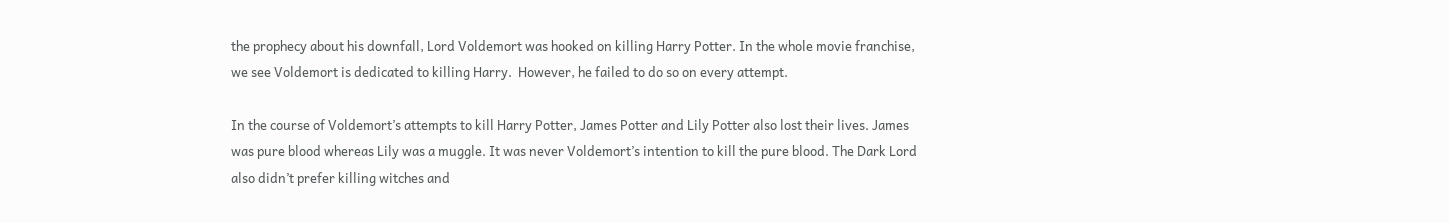the prophecy about his downfall, Lord Voldemort was hooked on killing Harry Potter. In the whole movie franchise, we see Voldemort is dedicated to killing Harry.  However, he failed to do so on every attempt.

In the course of Voldemort’s attempts to kill Harry Potter, James Potter and Lily Potter also lost their lives. James was pure blood whereas Lily was a muggle. It was never Voldemort’s intention to kill the pure blood. The Dark Lord also didn’t prefer killing witches and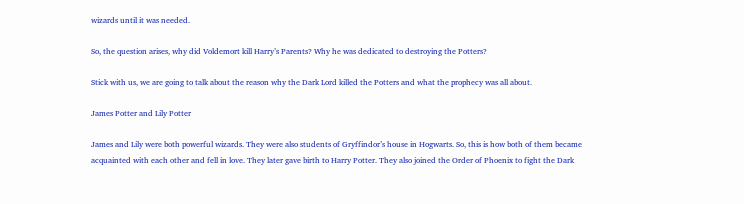wizards until it was needed.

So, the question arises, why did Voldemort kill Harry’s Parents? Why he was dedicated to destroying the Potters?

Stick with us, we are going to talk about the reason why the Dark Lord killed the Potters and what the prophecy was all about.

James Potter and Lily Potter

James and Lily were both powerful wizards. They were also students of Gryffindor’s house in Hogwarts. So, this is how both of them became acquainted with each other and fell in love. They later gave birth to Harry Potter. They also joined the Order of Phoenix to fight the Dark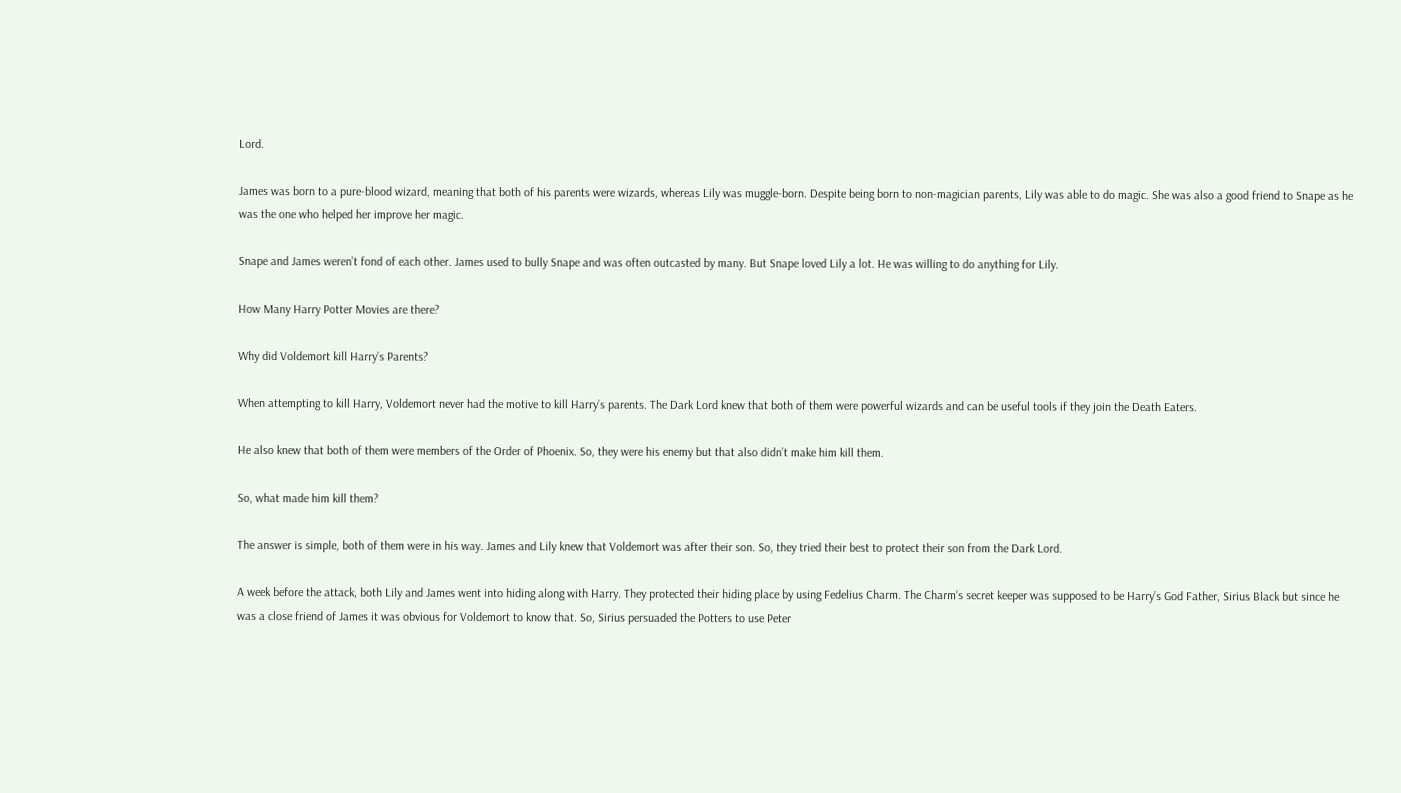Lord.

James was born to a pure-blood wizard, meaning that both of his parents were wizards, whereas Lily was muggle-born. Despite being born to non-magician parents, Lily was able to do magic. She was also a good friend to Snape as he was the one who helped her improve her magic.

Snape and James weren’t fond of each other. James used to bully Snape and was often outcasted by many. But Snape loved Lily a lot. He was willing to do anything for Lily.

How Many Harry Potter Movies are there?

Why did Voldemort kill Harry’s Parents?

When attempting to kill Harry, Voldemort never had the motive to kill Harry’s parents. The Dark Lord knew that both of them were powerful wizards and can be useful tools if they join the Death Eaters.

He also knew that both of them were members of the Order of Phoenix. So, they were his enemy but that also didn’t make him kill them.

So, what made him kill them?

The answer is simple, both of them were in his way. James and Lily knew that Voldemort was after their son. So, they tried their best to protect their son from the Dark Lord.

A week before the attack, both Lily and James went into hiding along with Harry. They protected their hiding place by using Fedelius Charm. The Charm’s secret keeper was supposed to be Harry’s God Father, Sirius Black but since he was a close friend of James it was obvious for Voldemort to know that. So, Sirius persuaded the Potters to use Peter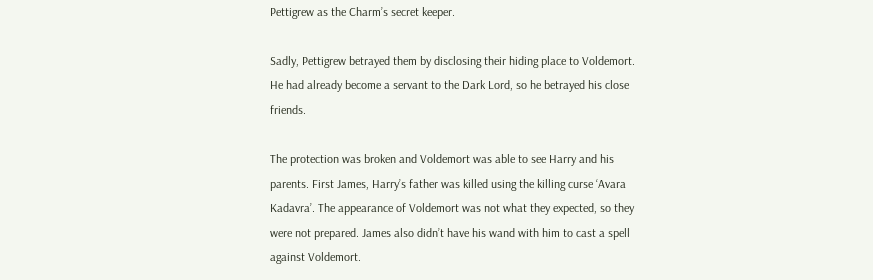Pettigrew as the Charm’s secret keeper.

Sadly, Pettigrew betrayed them by disclosing their hiding place to Voldemort. He had already become a servant to the Dark Lord, so he betrayed his close friends.

The protection was broken and Voldemort was able to see Harry and his parents. First James, Harry’s father was killed using the killing curse ‘Avara Kadavra’. The appearance of Voldemort was not what they expected, so they were not prepared. James also didn’t have his wand with him to cast a spell against Voldemort.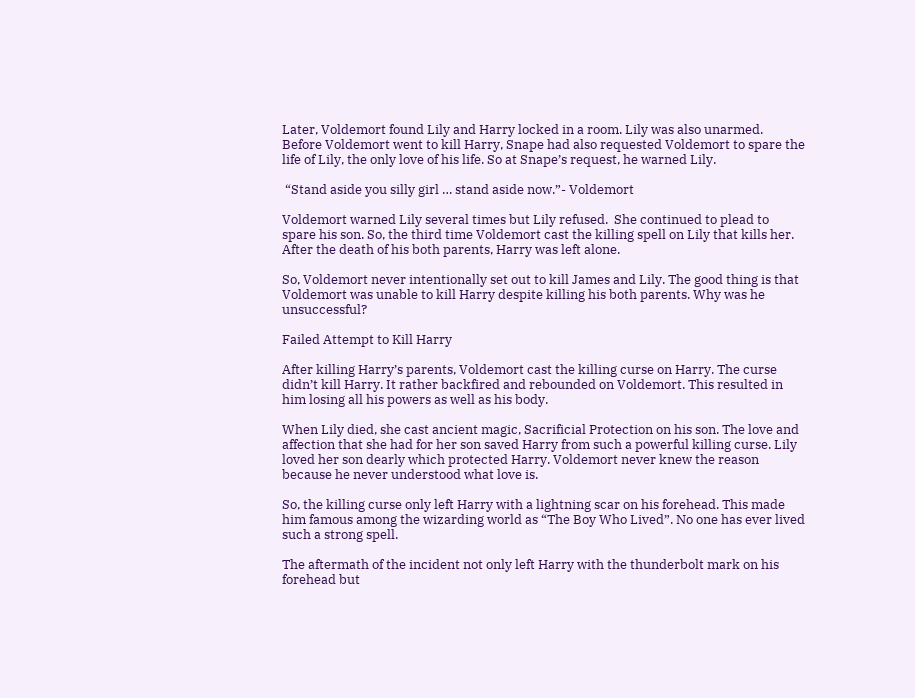Later, Voldemort found Lily and Harry locked in a room. Lily was also unarmed. Before Voldemort went to kill Harry, Snape had also requested Voldemort to spare the life of Lily, the only love of his life. So at Snape’s request, he warned Lily.

 “Stand aside you silly girl … stand aside now.”- Voldemort

Voldemort warned Lily several times but Lily refused.  She continued to plead to spare his son. So, the third time Voldemort cast the killing spell on Lily that kills her. After the death of his both parents, Harry was left alone.

So, Voldemort never intentionally set out to kill James and Lily. The good thing is that Voldemort was unable to kill Harry despite killing his both parents. Why was he unsuccessful?

Failed Attempt to Kill Harry

After killing Harry’s parents, Voldemort cast the killing curse on Harry. The curse didn’t kill Harry. It rather backfired and rebounded on Voldemort. This resulted in him losing all his powers as well as his body.

When Lily died, she cast ancient magic, Sacrificial Protection on his son. The love and affection that she had for her son saved Harry from such a powerful killing curse. Lily loved her son dearly which protected Harry. Voldemort never knew the reason because he never understood what love is.

So, the killing curse only left Harry with a lightning scar on his forehead. This made him famous among the wizarding world as “The Boy Who Lived”. No one has ever lived such a strong spell.

The aftermath of the incident not only left Harry with the thunderbolt mark on his forehead but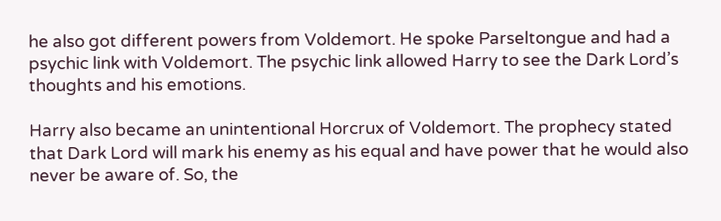he also got different powers from Voldemort. He spoke Parseltongue and had a psychic link with Voldemort. The psychic link allowed Harry to see the Dark Lord’s thoughts and his emotions.

Harry also became an unintentional Horcrux of Voldemort. The prophecy stated that Dark Lord will mark his enemy as his equal and have power that he would also never be aware of. So, the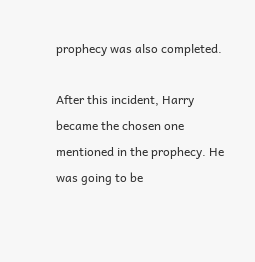prophecy was also completed.

After this incident, Harry became the chosen one mentioned in the prophecy. He was going to be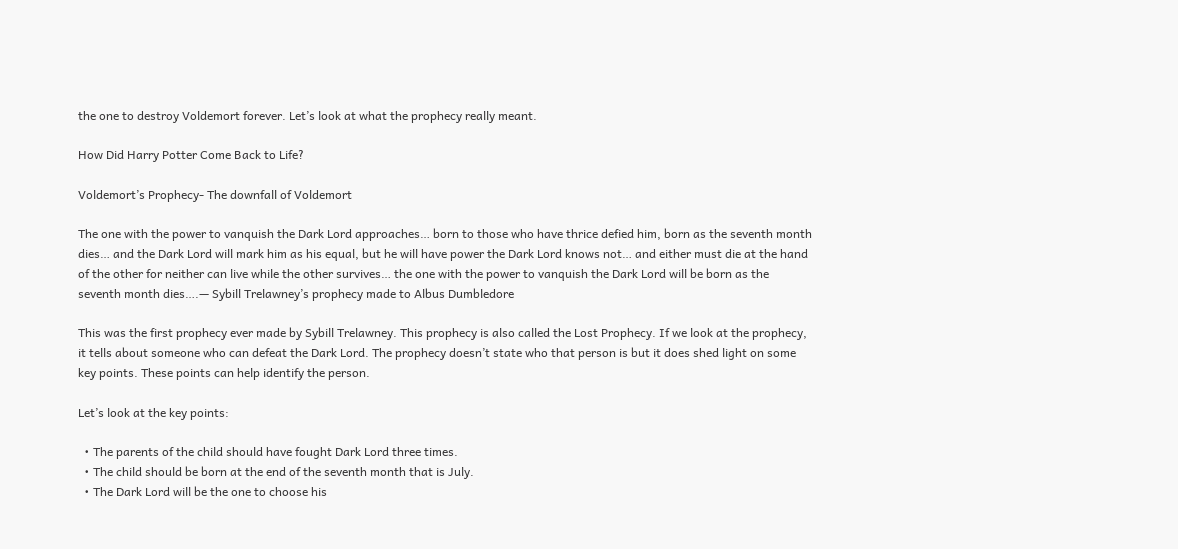the one to destroy Voldemort forever. Let’s look at what the prophecy really meant.

How Did Harry Potter Come Back to Life?

Voldemort’s Prophecy- The downfall of Voldemort

The one with the power to vanquish the Dark Lord approaches… born to those who have thrice defied him, born as the seventh month dies… and the Dark Lord will mark him as his equal, but he will have power the Dark Lord knows not… and either must die at the hand of the other for neither can live while the other survives… the one with the power to vanquish the Dark Lord will be born as the seventh month dies….— Sybill Trelawney’s prophecy made to Albus Dumbledore

This was the first prophecy ever made by Sybill Trelawney. This prophecy is also called the Lost Prophecy. If we look at the prophecy, it tells about someone who can defeat the Dark Lord. The prophecy doesn’t state who that person is but it does shed light on some key points. These points can help identify the person.

Let’s look at the key points:

  • The parents of the child should have fought Dark Lord three times.
  • The child should be born at the end of the seventh month that is July.
  • The Dark Lord will be the one to choose his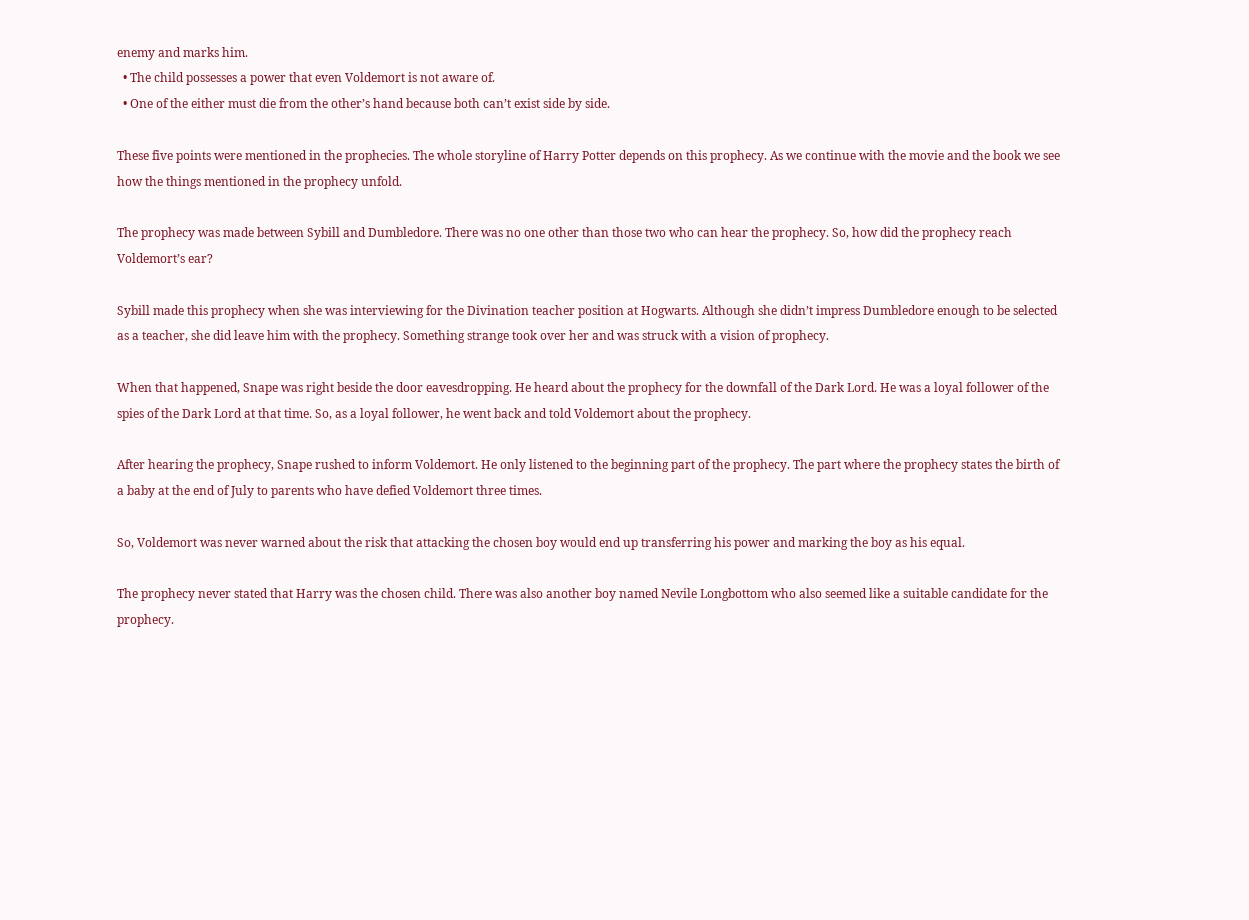enemy and marks him.
  • The child possesses a power that even Voldemort is not aware of.
  • One of the either must die from the other’s hand because both can’t exist side by side.

These five points were mentioned in the prophecies. The whole storyline of Harry Potter depends on this prophecy. As we continue with the movie and the book we see how the things mentioned in the prophecy unfold.

The prophecy was made between Sybill and Dumbledore. There was no one other than those two who can hear the prophecy. So, how did the prophecy reach Voldemort’s ear?

Sybill made this prophecy when she was interviewing for the Divination teacher position at Hogwarts. Although she didn’t impress Dumbledore enough to be selected as a teacher, she did leave him with the prophecy. Something strange took over her and was struck with a vision of prophecy.

When that happened, Snape was right beside the door eavesdropping. He heard about the prophecy for the downfall of the Dark Lord. He was a loyal follower of the spies of the Dark Lord at that time. So, as a loyal follower, he went back and told Voldemort about the prophecy.

After hearing the prophecy, Snape rushed to inform Voldemort. He only listened to the beginning part of the prophecy. The part where the prophecy states the birth of a baby at the end of July to parents who have defied Voldemort three times.

So, Voldemort was never warned about the risk that attacking the chosen boy would end up transferring his power and marking the boy as his equal.

The prophecy never stated that Harry was the chosen child. There was also another boy named Nevile Longbottom who also seemed like a suitable candidate for the prophecy.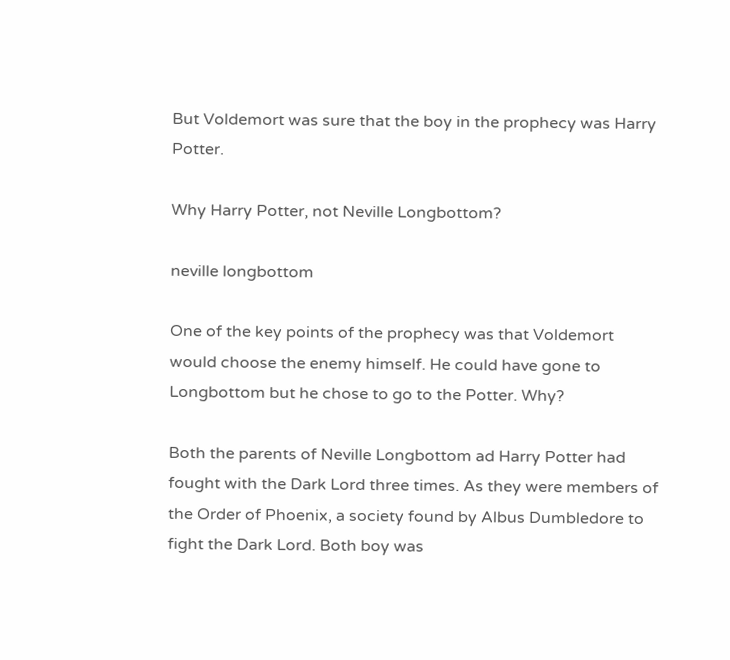But Voldemort was sure that the boy in the prophecy was Harry Potter.

Why Harry Potter, not Neville Longbottom?

neville longbottom

One of the key points of the prophecy was that Voldemort would choose the enemy himself. He could have gone to Longbottom but he chose to go to the Potter. Why?

Both the parents of Neville Longbottom ad Harry Potter had fought with the Dark Lord three times. As they were members of the Order of Phoenix, a society found by Albus Dumbledore to fight the Dark Lord. Both boy was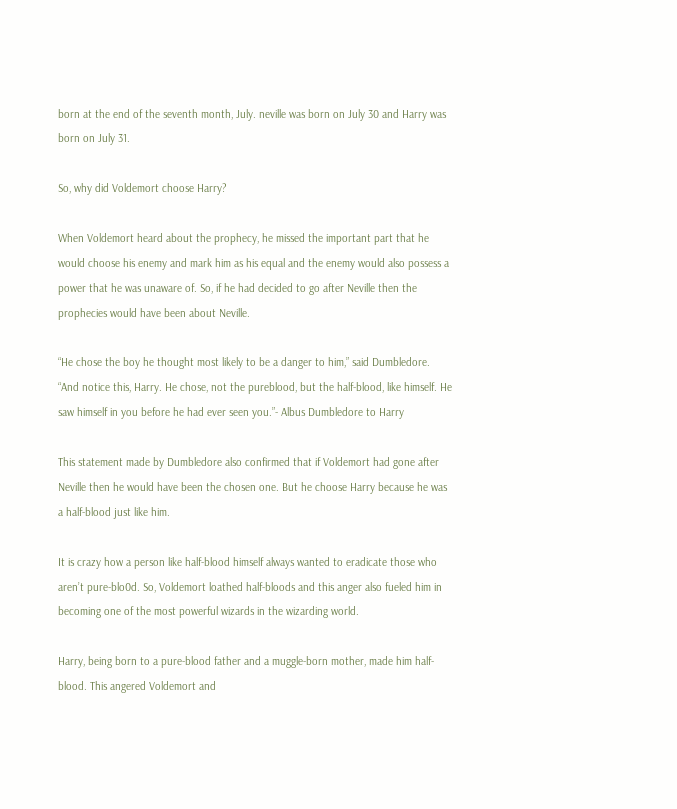born at the end of the seventh month, July. neville was born on July 30 and Harry was born on July 31.

So, why did Voldemort choose Harry?

When Voldemort heard about the prophecy, he missed the important part that he would choose his enemy and mark him as his equal and the enemy would also possess a power that he was unaware of. So, if he had decided to go after Neville then the prophecies would have been about Neville.

“He chose the boy he thought most likely to be a danger to him,” said Dumbledore. “And notice this, Harry. He chose, not the pureblood, but the half-blood, like himself. He saw himself in you before he had ever seen you.”- Albus Dumbledore to Harry

This statement made by Dumbledore also confirmed that if Voldemort had gone after Neville then he would have been the chosen one. But he choose Harry because he was a half-blood just like him.

It is crazy how a person like half-blood himself always wanted to eradicate those who aren’t pure-blo0d. So, Voldemort loathed half-bloods and this anger also fueled him in becoming one of the most powerful wizards in the wizarding world.

Harry, being born to a pure-blood father and a muggle-born mother, made him half-blood. This angered Voldemort and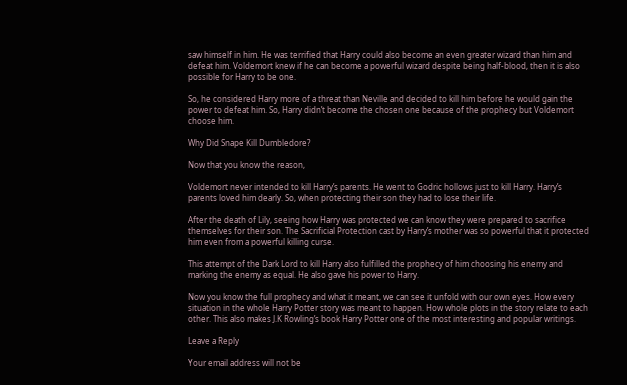saw himself in him. He was terrified that Harry could also become an even greater wizard than him and defeat him. Voldemort knew if he can become a powerful wizard despite being half-blood, then it is also possible for Harry to be one.

So, he considered Harry more of a threat than Neville and decided to kill him before he would gain the power to defeat him. So, Harry didn’t become the chosen one because of the prophecy but Voldemort choose him.

Why Did Snape Kill Dumbledore?

Now that you know the reason,

Voldemort never intended to kill Harry’s parents. He went to Godric hollows just to kill Harry. Harry’s parents loved him dearly. So, when protecting their son they had to lose their life.

After the death of Lily, seeing how Harry was protected we can know they were prepared to sacrifice themselves for their son. The Sacrificial Protection cast by Harry’s mother was so powerful that it protected him even from a powerful killing curse.

This attempt of the Dark Lord to kill Harry also fulfilled the prophecy of him choosing his enemy and marking the enemy as equal. He also gave his power to Harry.

Now you know the full prophecy and what it meant, we can see it unfold with our own eyes. How every situation in the whole Harry Potter story was meant to happen. How whole plots in the story relate to each other. This also makes J.K Rowling’s book Harry Potter one of the most interesting and popular writings.

Leave a Reply

Your email address will not be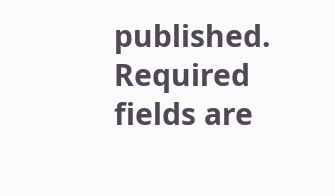published. Required fields are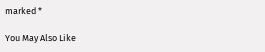marked *

You May Also Like